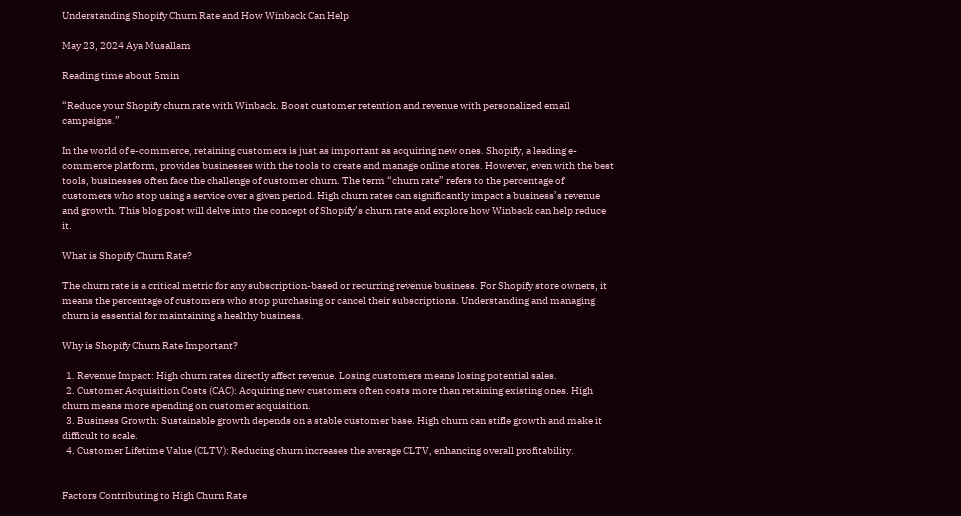Understanding Shopify Churn Rate and How Winback Can Help

May 23, 2024 Aya Musallam

Reading time about 5min

“Reduce your Shopify churn rate with Winback. Boost customer retention and revenue with personalized email campaigns.”

In the world of e-commerce, retaining customers is just as important as acquiring new ones. Shopify, a leading e-commerce platform, provides businesses with the tools to create and manage online stores. However, even with the best tools, businesses often face the challenge of customer churn. The term “churn rate” refers to the percentage of customers who stop using a service over a given period. High churn rates can significantly impact a business’s revenue and growth. This blog post will delve into the concept of Shopify’s churn rate and explore how Winback can help reduce it.

What is Shopify Churn Rate?

The churn rate is a critical metric for any subscription-based or recurring revenue business. For Shopify store owners, it means the percentage of customers who stop purchasing or cancel their subscriptions. Understanding and managing churn is essential for maintaining a healthy business.

Why is Shopify Churn Rate Important?

  1. Revenue Impact: High churn rates directly affect revenue. Losing customers means losing potential sales.
  2. Customer Acquisition Costs (CAC): Acquiring new customers often costs more than retaining existing ones. High churn means more spending on customer acquisition.
  3. Business Growth: Sustainable growth depends on a stable customer base. High churn can stifle growth and make it difficult to scale.
  4. Customer Lifetime Value (CLTV): Reducing churn increases the average CLTV, enhancing overall profitability.


Factors Contributing to High Churn Rate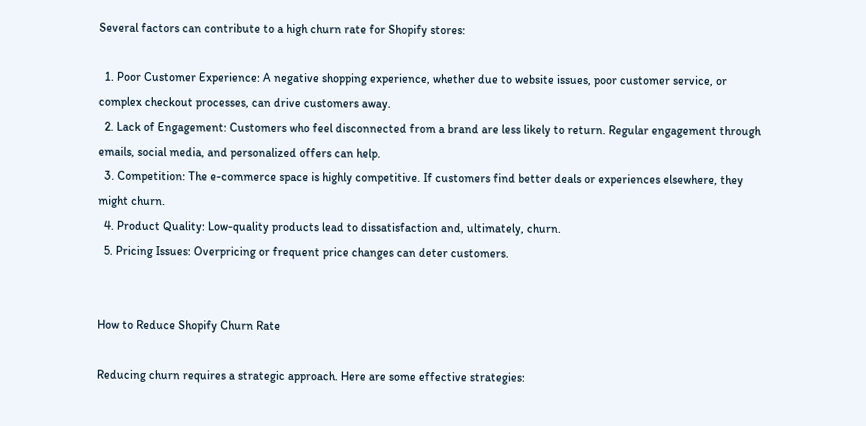Several factors can contribute to a high churn rate for Shopify stores:

  1. Poor Customer Experience: A negative shopping experience, whether due to website issues, poor customer service, or complex checkout processes, can drive customers away.
  2. Lack of Engagement: Customers who feel disconnected from a brand are less likely to return. Regular engagement through emails, social media, and personalized offers can help.
  3. Competition: The e-commerce space is highly competitive. If customers find better deals or experiences elsewhere, they might churn.
  4. Product Quality: Low-quality products lead to dissatisfaction and, ultimately, churn.
  5. Pricing Issues: Overpricing or frequent price changes can deter customers.


How to Reduce Shopify Churn Rate

Reducing churn requires a strategic approach. Here are some effective strategies: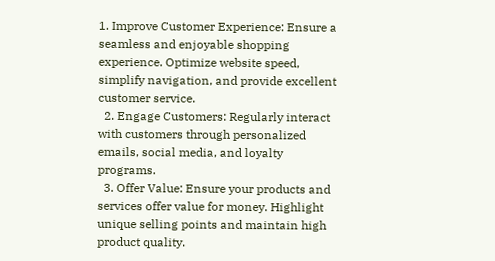1. Improve Customer Experience: Ensure a seamless and enjoyable shopping experience. Optimize website speed, simplify navigation, and provide excellent customer service.
  2. Engage Customers: Regularly interact with customers through personalized emails, social media, and loyalty programs.
  3. Offer Value: Ensure your products and services offer value for money. Highlight unique selling points and maintain high product quality.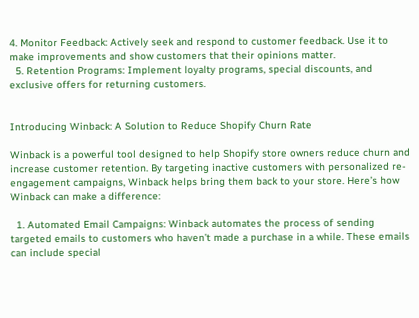4. Monitor Feedback: Actively seek and respond to customer feedback. Use it to make improvements and show customers that their opinions matter.
  5. Retention Programs: Implement loyalty programs, special discounts, and exclusive offers for returning customers.


Introducing Winback: A Solution to Reduce Shopify Churn Rate

Winback is a powerful tool designed to help Shopify store owners reduce churn and increase customer retention. By targeting inactive customers with personalized re-engagement campaigns, Winback helps bring them back to your store. Here’s how Winback can make a difference:

  1. Automated Email Campaigns: Winback automates the process of sending targeted emails to customers who haven’t made a purchase in a while. These emails can include special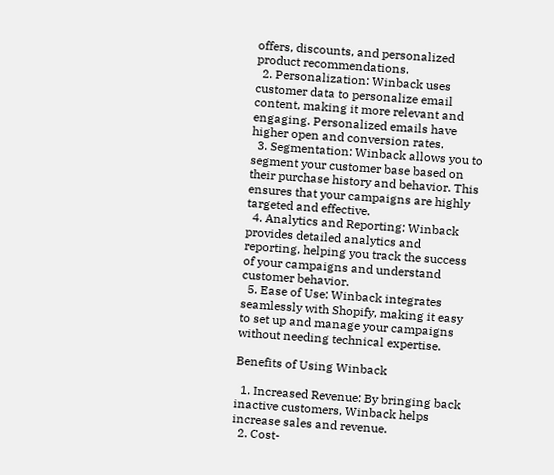offers, discounts, and personalized product recommendations.
  2. Personalization: Winback uses customer data to personalize email content, making it more relevant and engaging. Personalized emails have higher open and conversion rates.
  3. Segmentation: Winback allows you to segment your customer base based on their purchase history and behavior. This ensures that your campaigns are highly targeted and effective.
  4. Analytics and Reporting: Winback provides detailed analytics and reporting, helping you track the success of your campaigns and understand customer behavior.
  5. Ease of Use: Winback integrates seamlessly with Shopify, making it easy to set up and manage your campaigns without needing technical expertise.

Benefits of Using Winback

  1. Increased Revenue: By bringing back inactive customers, Winback helps increase sales and revenue.
  2. Cost-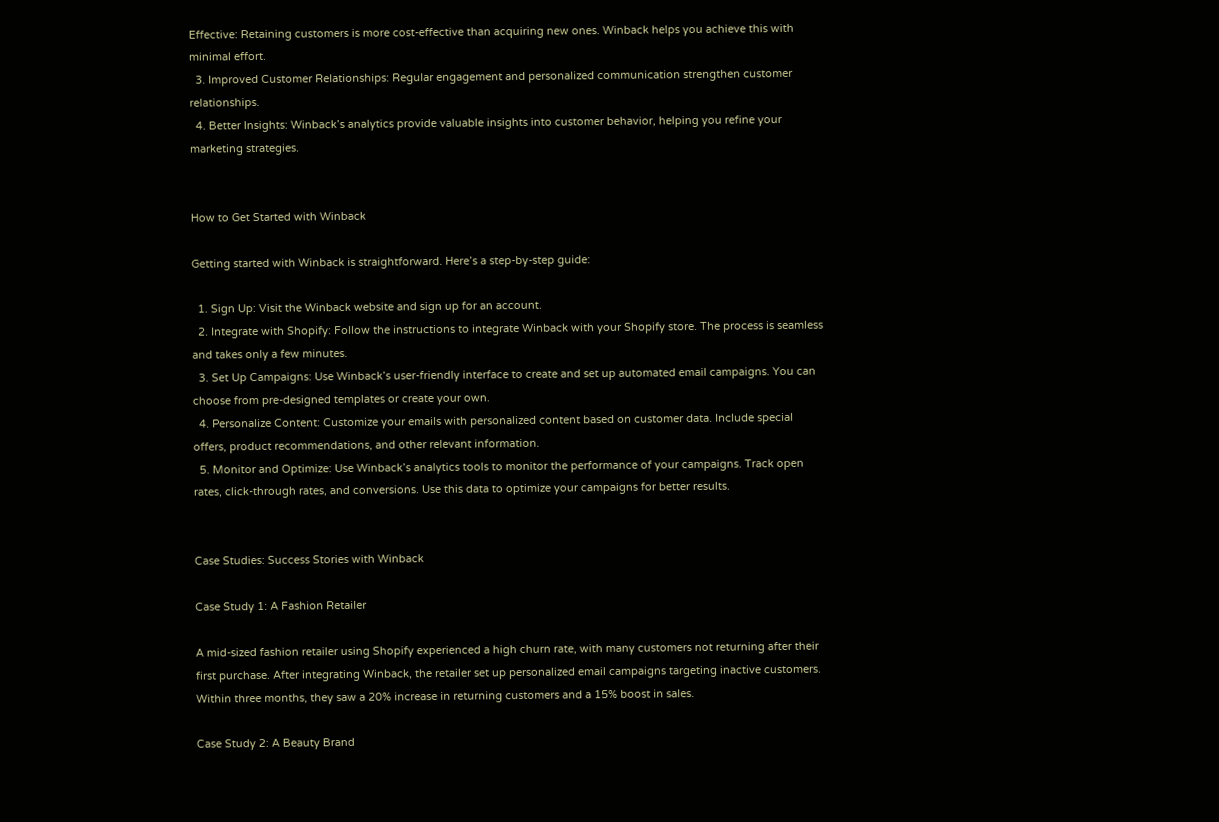Effective: Retaining customers is more cost-effective than acquiring new ones. Winback helps you achieve this with minimal effort.
  3. Improved Customer Relationships: Regular engagement and personalized communication strengthen customer relationships.
  4. Better Insights: Winback’s analytics provide valuable insights into customer behavior, helping you refine your marketing strategies.


How to Get Started with Winback

Getting started with Winback is straightforward. Here’s a step-by-step guide:

  1. Sign Up: Visit the Winback website and sign up for an account.
  2. Integrate with Shopify: Follow the instructions to integrate Winback with your Shopify store. The process is seamless and takes only a few minutes.
  3. Set Up Campaigns: Use Winback’s user-friendly interface to create and set up automated email campaigns. You can choose from pre-designed templates or create your own.
  4. Personalize Content: Customize your emails with personalized content based on customer data. Include special offers, product recommendations, and other relevant information.
  5. Monitor and Optimize: Use Winback’s analytics tools to monitor the performance of your campaigns. Track open rates, click-through rates, and conversions. Use this data to optimize your campaigns for better results.


Case Studies: Success Stories with Winback

Case Study 1: A Fashion Retailer

A mid-sized fashion retailer using Shopify experienced a high churn rate, with many customers not returning after their first purchase. After integrating Winback, the retailer set up personalized email campaigns targeting inactive customers. Within three months, they saw a 20% increase in returning customers and a 15% boost in sales.

Case Study 2: A Beauty Brand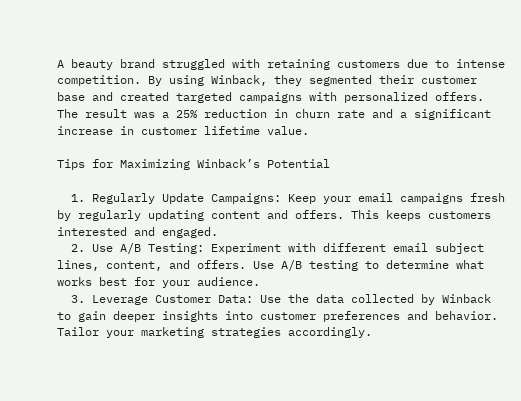A beauty brand struggled with retaining customers due to intense competition. By using Winback, they segmented their customer base and created targeted campaigns with personalized offers. The result was a 25% reduction in churn rate and a significant increase in customer lifetime value.

Tips for Maximizing Winback’s Potential

  1. Regularly Update Campaigns: Keep your email campaigns fresh by regularly updating content and offers. This keeps customers interested and engaged.
  2. Use A/B Testing: Experiment with different email subject lines, content, and offers. Use A/B testing to determine what works best for your audience.
  3. Leverage Customer Data: Use the data collected by Winback to gain deeper insights into customer preferences and behavior. Tailor your marketing strategies accordingly.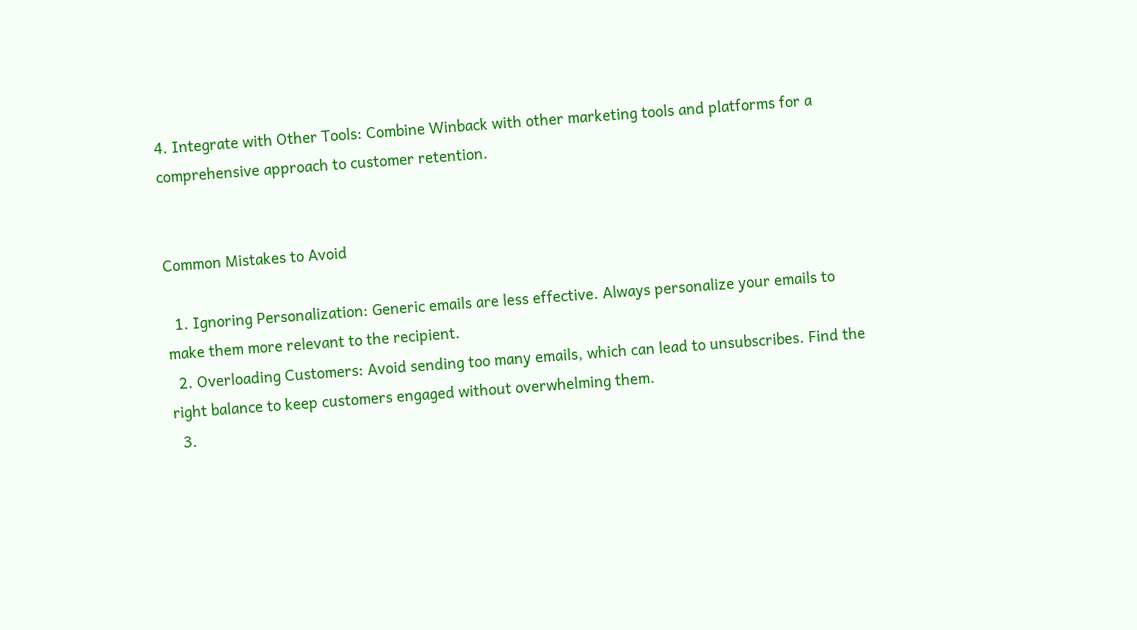4. Integrate with Other Tools: Combine Winback with other marketing tools and platforms for a comprehensive approach to customer retention.


Common Mistakes to Avoid

  1. Ignoring Personalization: Generic emails are less effective. Always personalize your emails to make them more relevant to the recipient.
  2. Overloading Customers: Avoid sending too many emails, which can lead to unsubscribes. Find the right balance to keep customers engaged without overwhelming them.
  3.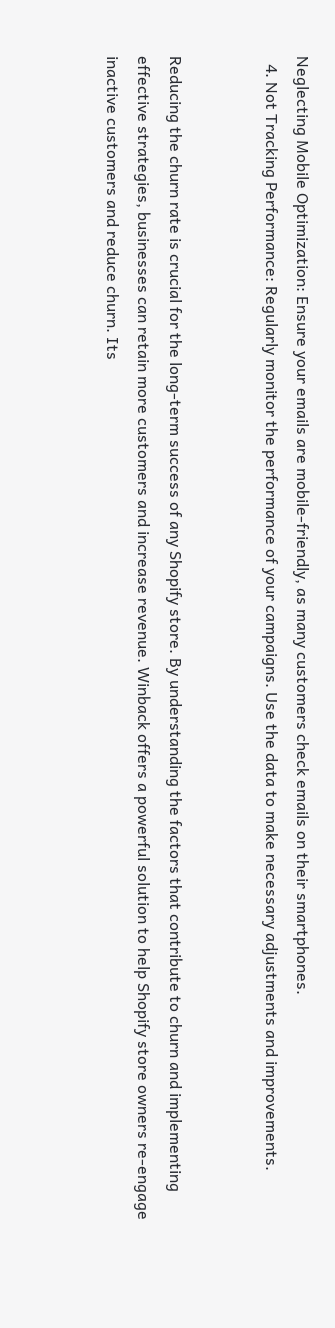Neglecting Mobile Optimization: Ensure your emails are mobile-friendly, as many customers check emails on their smartphones.
  4. Not Tracking Performance: Regularly monitor the performance of your campaigns. Use the data to make necessary adjustments and improvements.


Reducing the churn rate is crucial for the long-term success of any Shopify store. By understanding the factors that contribute to churn and implementing effective strategies, businesses can retain more customers and increase revenue. Winback offers a powerful solution to help Shopify store owners re-engage inactive customers and reduce churn. Its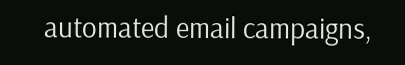automated email campaigns,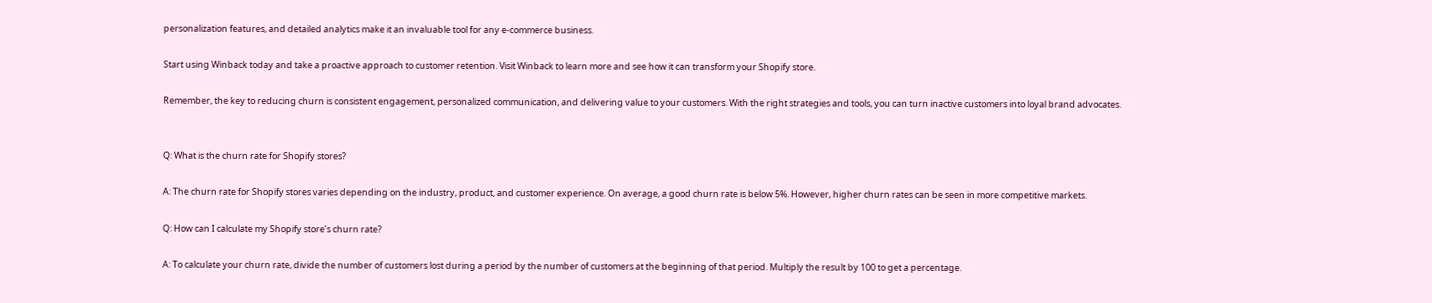personalization features, and detailed analytics make it an invaluable tool for any e-commerce business.

Start using Winback today and take a proactive approach to customer retention. Visit Winback to learn more and see how it can transform your Shopify store.

Remember, the key to reducing churn is consistent engagement, personalized communication, and delivering value to your customers. With the right strategies and tools, you can turn inactive customers into loyal brand advocates.


Q: What is the churn rate for Shopify stores?

A: The churn rate for Shopify stores varies depending on the industry, product, and customer experience. On average, a good churn rate is below 5%. However, higher churn rates can be seen in more competitive markets.

Q: How can I calculate my Shopify store’s churn rate?

A: To calculate your churn rate, divide the number of customers lost during a period by the number of customers at the beginning of that period. Multiply the result by 100 to get a percentage.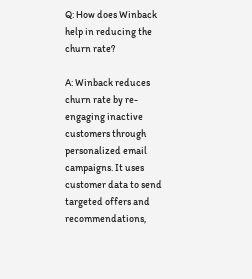Q: How does Winback help in reducing the churn rate?

A: Winback reduces churn rate by re-engaging inactive customers through personalized email campaigns. It uses customer data to send targeted offers and recommendations,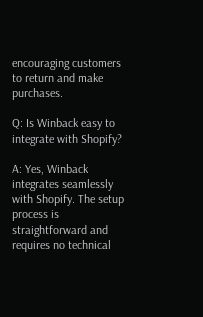encouraging customers to return and make purchases.

Q: Is Winback easy to integrate with Shopify?

A: Yes, Winback integrates seamlessly with Shopify. The setup process is straightforward and requires no technical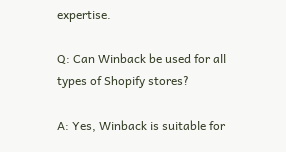expertise.

Q: Can Winback be used for all types of Shopify stores?

A: Yes, Winback is suitable for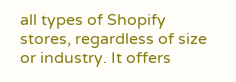all types of Shopify stores, regardless of size or industry. It offers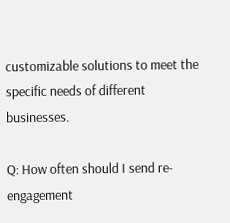customizable solutions to meet the specific needs of different businesses.

Q: How often should I send re-engagement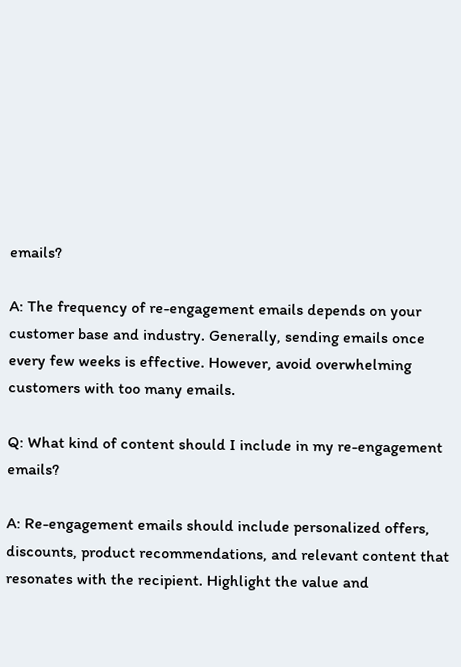emails?

A: The frequency of re-engagement emails depends on your customer base and industry. Generally, sending emails once every few weeks is effective. However, avoid overwhelming customers with too many emails.

Q: What kind of content should I include in my re-engagement emails?

A: Re-engagement emails should include personalized offers, discounts, product recommendations, and relevant content that resonates with the recipient. Highlight the value and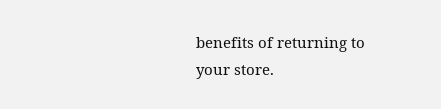benefits of returning to your store.